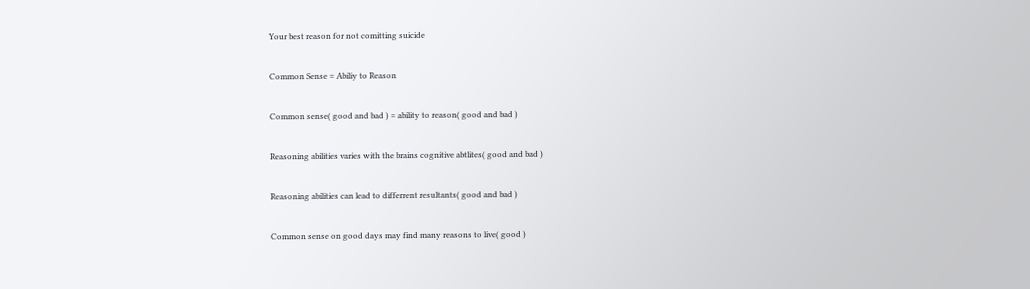Your best reason for not comitting suicide

Common Sense = Abiliy to Reason

Common sense( good and bad ) = ability to reason( good and bad )

Reasoning abilities varies with the brains cognitive abtlites( good and bad )

Reasoning abilities can lead to differrent resultants( good and bad )

Common sense on good days may find many reasons to live( good )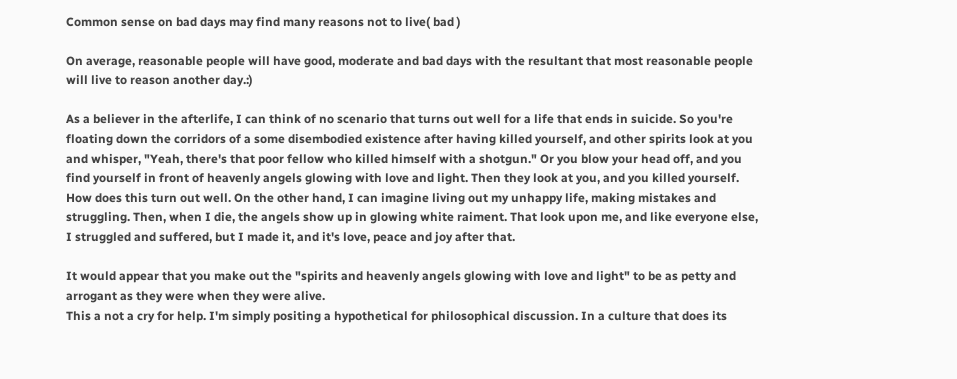Common sense on bad days may find many reasons not to live( bad )

On average, reasonable people will have good, moderate and bad days with the resultant that most reasonable people will live to reason another day.:)

As a believer in the afterlife, I can think of no scenario that turns out well for a life that ends in suicide. So you're floating down the corridors of a some disembodied existence after having killed yourself, and other spirits look at you and whisper, "Yeah, there's that poor fellow who killed himself with a shotgun." Or you blow your head off, and you find yourself in front of heavenly angels glowing with love and light. Then they look at you, and you killed yourself. How does this turn out well. On the other hand, I can imagine living out my unhappy life, making mistakes and struggling. Then, when I die, the angels show up in glowing white raiment. That look upon me, and like everyone else, I struggled and suffered, but I made it, and it's love, peace and joy after that.

It would appear that you make out the "spirits and heavenly angels glowing with love and light" to be as petty and arrogant as they were when they were alive.
This a not a cry for help. I'm simply positing a hypothetical for philosophical discussion. In a culture that does its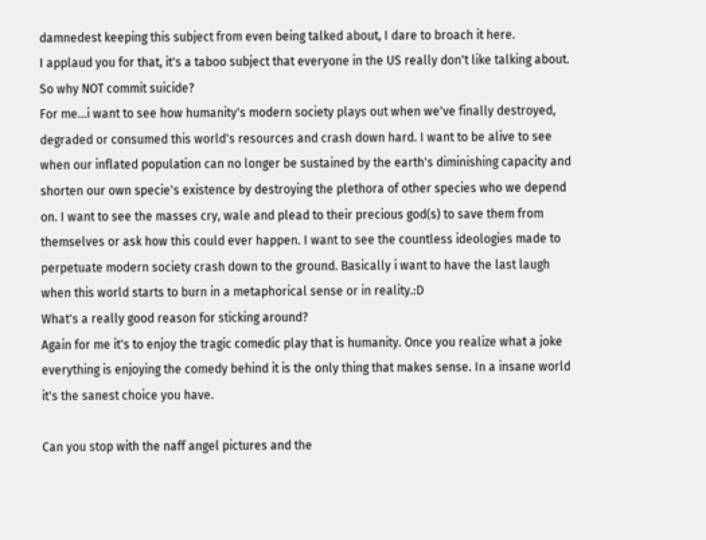damnedest keeping this subject from even being talked about, I dare to broach it here.
I applaud you for that, it's a taboo subject that everyone in the US really don't like talking about.
So why NOT commit suicide?
For me...i want to see how humanity's modern society plays out when we've finally destroyed, degraded or consumed this world's resources and crash down hard. I want to be alive to see when our inflated population can no longer be sustained by the earth's diminishing capacity and shorten our own specie's existence by destroying the plethora of other species who we depend on. I want to see the masses cry, wale and plead to their precious god(s) to save them from themselves or ask how this could ever happen. I want to see the countless ideologies made to perpetuate modern society crash down to the ground. Basically i want to have the last laugh when this world starts to burn in a metaphorical sense or in reality.:D
What's a really good reason for sticking around?
Again for me it's to enjoy the tragic comedic play that is humanity. Once you realize what a joke everything is enjoying the comedy behind it is the only thing that makes sense. In a insane world it's the sanest choice you have.

Can you stop with the naff angel pictures and the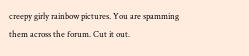creepy girly rainbow pictures. You are spamming them across the forum. Cut it out.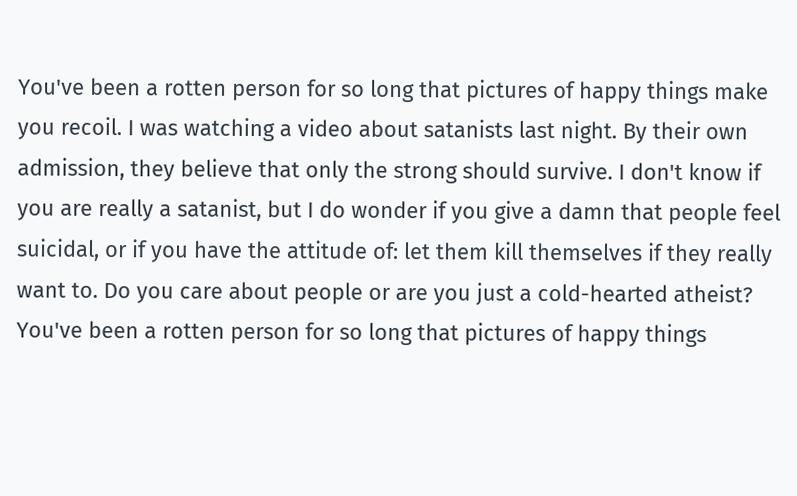You've been a rotten person for so long that pictures of happy things make you recoil. I was watching a video about satanists last night. By their own admission, they believe that only the strong should survive. I don't know if you are really a satanist, but I do wonder if you give a damn that people feel suicidal, or if you have the attitude of: let them kill themselves if they really want to. Do you care about people or are you just a cold-hearted atheist?
You've been a rotten person for so long that pictures of happy things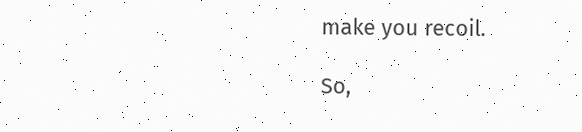make you recoil.

So,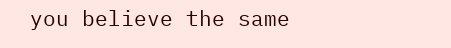you believe the same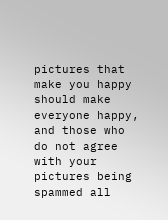pictures that make you happy should make everyone happy, and those who do not agree with your pictures being spammed all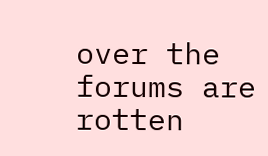over the forums are rotten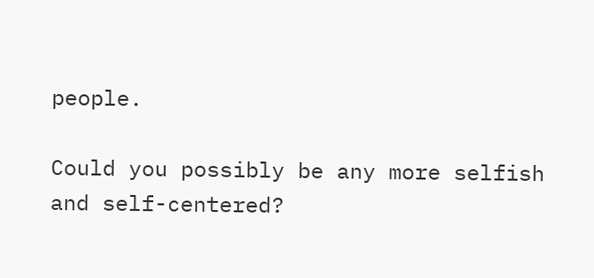people.

Could you possibly be any more selfish and self-centered?